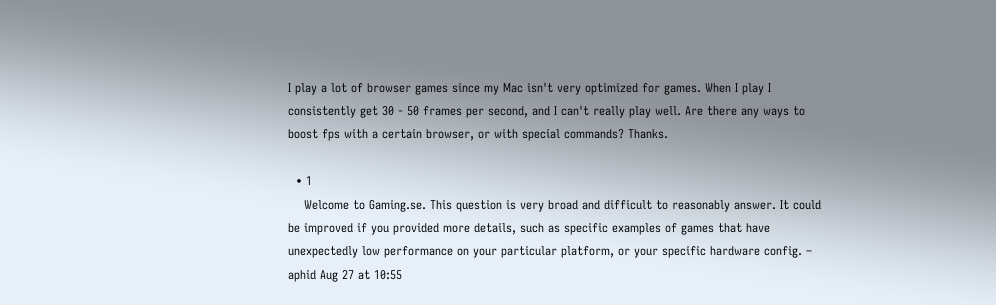I play a lot of browser games since my Mac isn't very optimized for games. When I play I consistently get 30 - 50 frames per second, and I can't really play well. Are there any ways to boost fps with a certain browser, or with special commands? Thanks.

  • 1
    Welcome to Gaming.se. This question is very broad and difficult to reasonably answer. It could be improved if you provided more details, such as specific examples of games that have unexpectedly low performance on your particular platform, or your specific hardware config. – aphid Aug 27 at 10:55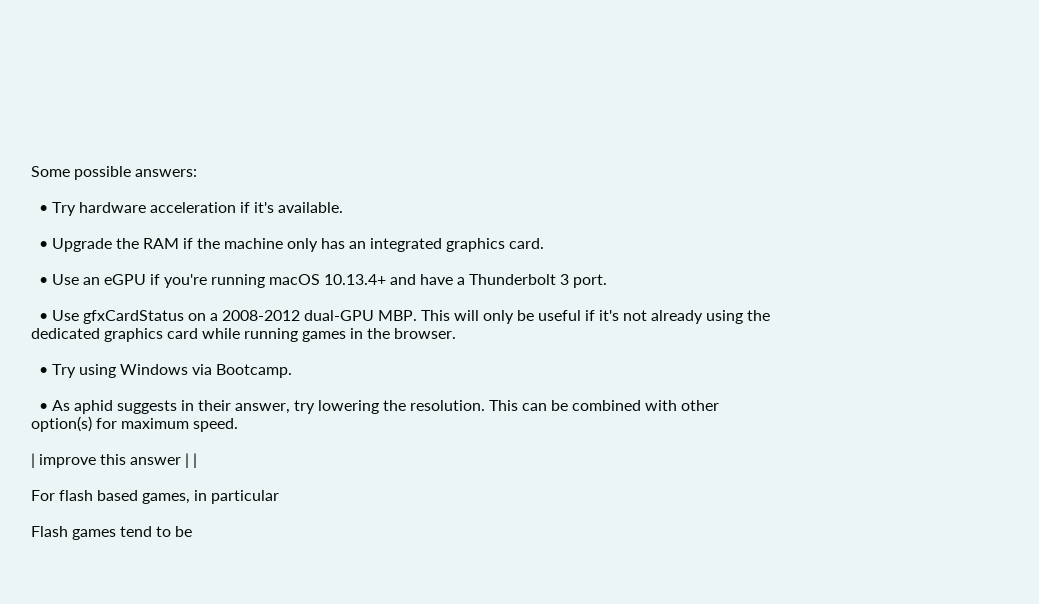Some possible answers:

  • Try hardware acceleration if it's available.

  • Upgrade the RAM if the machine only has an integrated graphics card.

  • Use an eGPU if you're running macOS 10.13.4+ and have a Thunderbolt 3 port.

  • Use gfxCardStatus on a 2008-2012 dual-GPU MBP. This will only be useful if it's not already using the dedicated graphics card while running games in the browser.

  • Try using Windows via Bootcamp.

  • As aphid suggests in their answer, try lowering the resolution. This can be combined with other option(s) for maximum speed.

| improve this answer | |

For flash based games, in particular

Flash games tend to be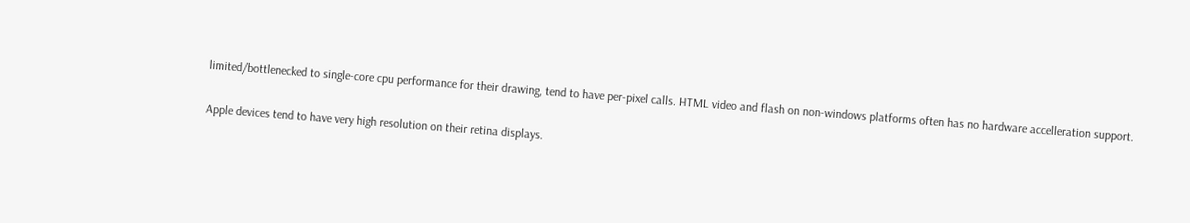limited/bottlenecked to single-core cpu performance for their drawing, tend to have per-pixel calls. HTML video and flash on non-windows platforms often has no hardware accelleration support.

Apple devices tend to have very high resolution on their retina displays.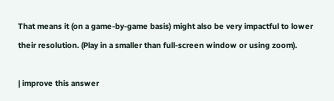That means it (on a game-by-game basis) might also be very impactful to lower their resolution. (Play in a smaller than full-screen window or using zoom).

| improve this answer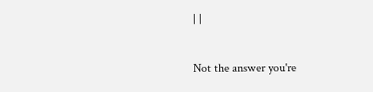| |

Not the answer you're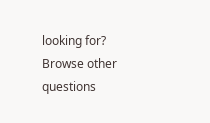looking for? Browse other questions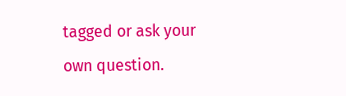tagged or ask your own question.